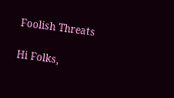Foolish Threats

Hi Folks,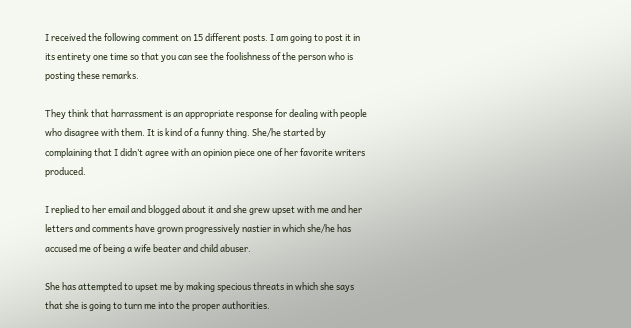I received the following comment on 15 different posts. I am going to post it in its entirety one time so that you can see the foolishness of the person who is posting these remarks.

They think that harrassment is an appropriate response for dealing with people who disagree with them. It is kind of a funny thing. She/he started by complaining that I didn’t agree with an opinion piece one of her favorite writers produced.

I replied to her email and blogged about it and she grew upset with me and her letters and comments have grown progressively nastier in which she/he has accused me of being a wife beater and child abuser.

She has attempted to upset me by making specious threats in which she says that she is going to turn me into the proper authorities.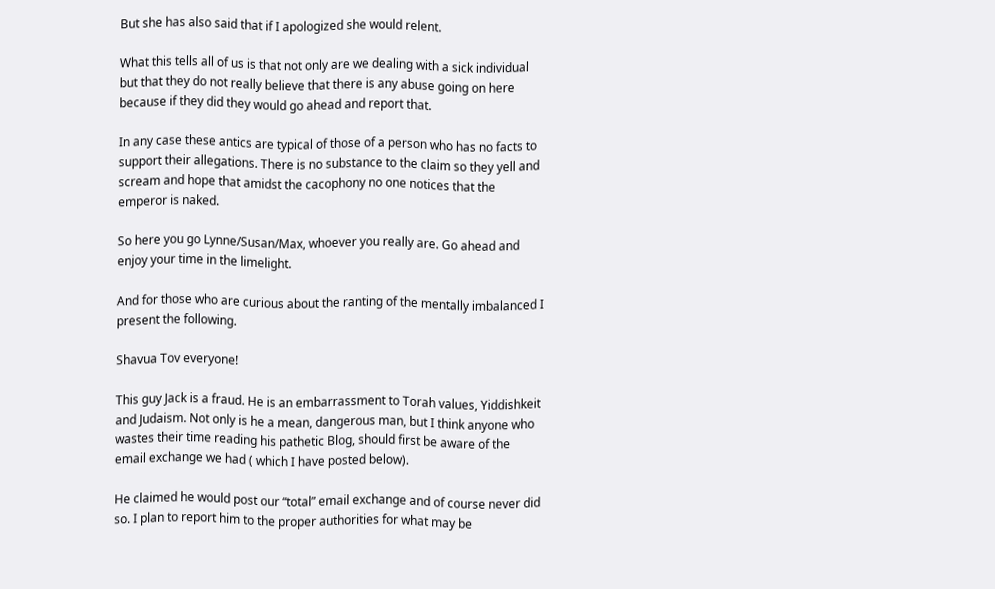But she has also said that if I apologized she would relent.

What this tells all of us is that not only are we dealing with a sick individual but that they do not really believe that there is any abuse going on here because if they did they would go ahead and report that.

In any case these antics are typical of those of a person who has no facts to support their allegations. There is no substance to the claim so they yell and scream and hope that amidst the cacophony no one notices that the emperor is naked.

So here you go Lynne/Susan/Max, whoever you really are. Go ahead and enjoy your time in the limelight.

And for those who are curious about the ranting of the mentally imbalanced I present the following.

Shavua Tov everyone!

This guy Jack is a fraud. He is an embarrassment to Torah values, Yiddishkeit and Judaism. Not only is he a mean, dangerous man, but I think anyone who wastes their time reading his pathetic Blog, should first be aware of the email exchange we had ( which I have posted below).

He claimed he would post our “total” email exchange and of course never did so. I plan to report him to the proper authorities for what may be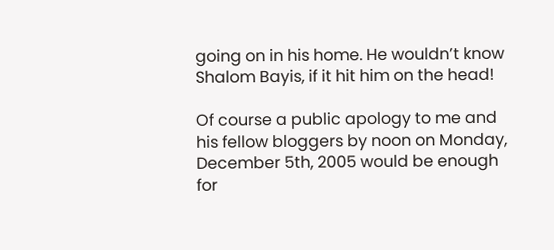going on in his home. He wouldn’t know Shalom Bayis, if it hit him on the head!

Of course a public apology to me and his fellow bloggers by noon on Monday, December 5th, 2005 would be enough for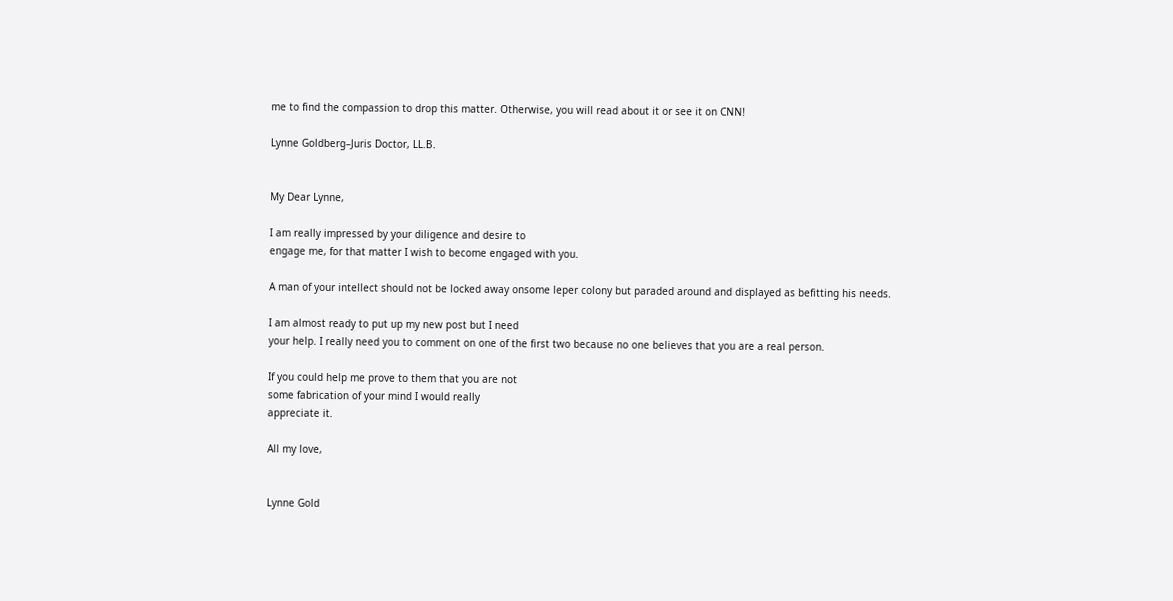me to find the compassion to drop this matter. Otherwise, you will read about it or see it on CNN!

Lynne Goldberg–Juris Doctor, LL.B.


My Dear Lynne,

I am really impressed by your diligence and desire to
engage me, for that matter I wish to become engaged with you.

A man of your intellect should not be locked away onsome leper colony but paraded around and displayed as befitting his needs.

I am almost ready to put up my new post but I need
your help. I really need you to comment on one of the first two because no one believes that you are a real person.

If you could help me prove to them that you are not
some fabrication of your mind I would really
appreciate it.

All my love,


Lynne Gold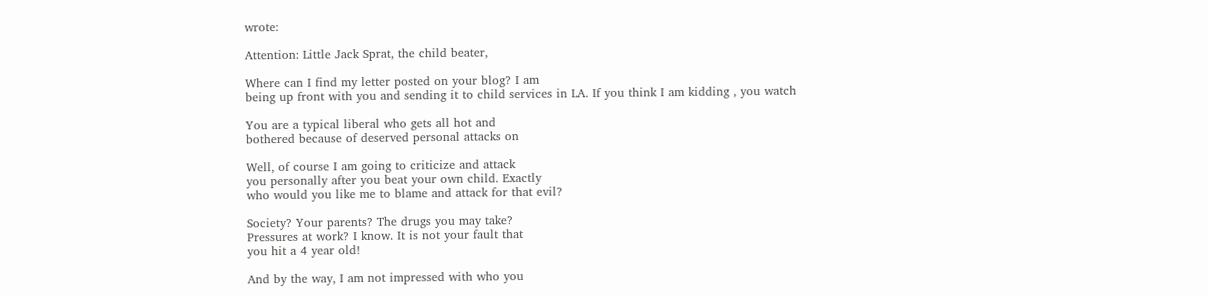wrote:

Attention: Little Jack Sprat, the child beater,

Where can I find my letter posted on your blog? I am
being up front with you and sending it to child services in LA. If you think I am kidding , you watch

You are a typical liberal who gets all hot and
bothered because of deserved personal attacks on

Well, of course I am going to criticize and attack
you personally after you beat your own child. Exactly
who would you like me to blame and attack for that evil?

Society? Your parents? The drugs you may take?
Pressures at work? I know. It is not your fault that
you hit a 4 year old!

And by the way, I am not impressed with who you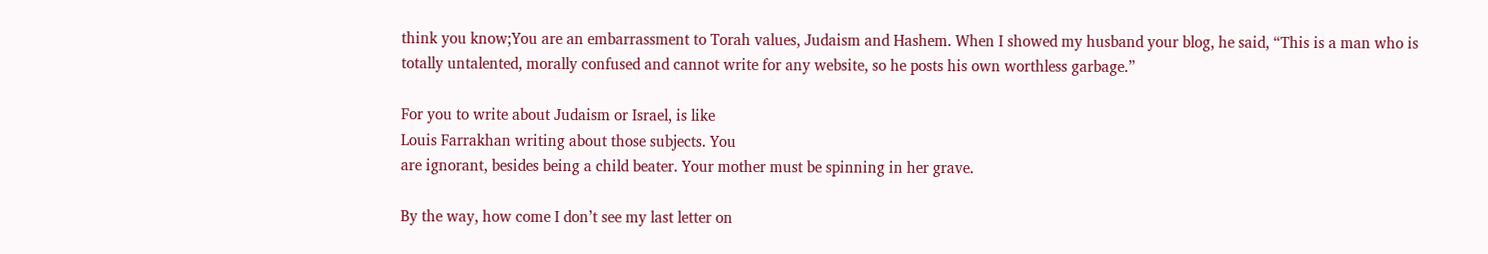think you know;You are an embarrassment to Torah values, Judaism and Hashem. When I showed my husband your blog, he said, “This is a man who is totally untalented, morally confused and cannot write for any website, so he posts his own worthless garbage.”

For you to write about Judaism or Israel, is like
Louis Farrakhan writing about those subjects. You
are ignorant, besides being a child beater. Your mother must be spinning in her grave.

By the way, how come I don’t see my last letter on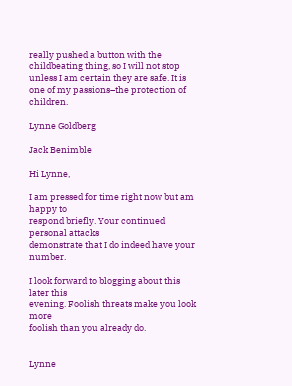really pushed a button with the childbeating thing, so I will not stop unless I am certain they are safe. It is one of my passions–the protection of children.

Lynne Goldberg

Jack Benimble

Hi Lynne,

I am pressed for time right now but am happy to
respond briefly. Your continued personal attacks
demonstrate that I do indeed have your number.

I look forward to blogging about this later this
evening. Foolish threats make you look more
foolish than you already do.


Lynne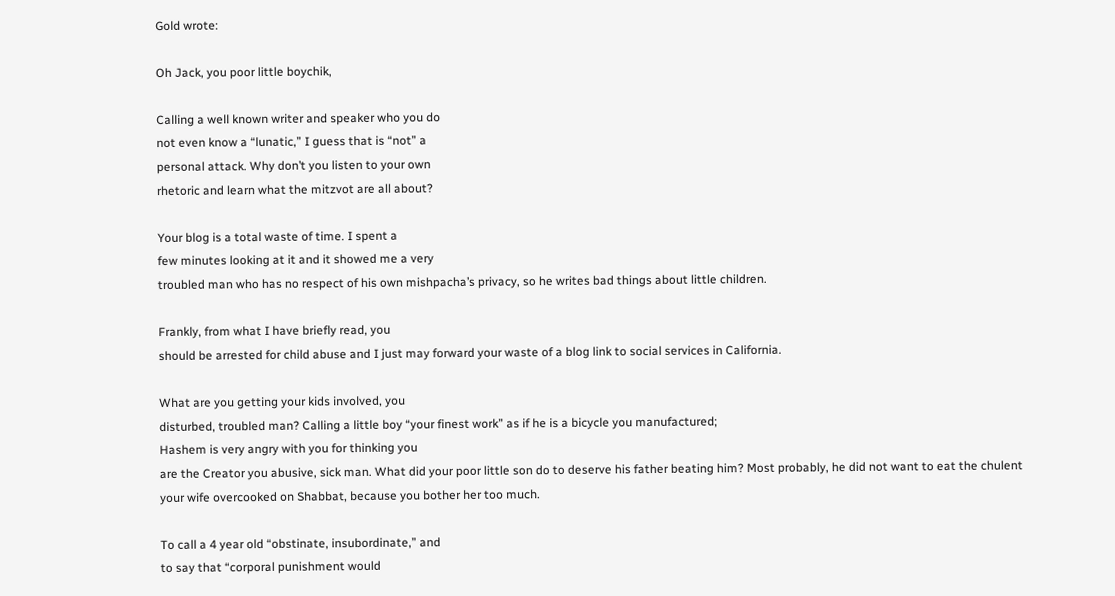Gold wrote:

Oh Jack, you poor little boychik,

Calling a well known writer and speaker who you do
not even know a “lunatic,” I guess that is “not” a
personal attack. Why don’t you listen to your own
rhetoric and learn what the mitzvot are all about?

Your blog is a total waste of time. I spent a
few minutes looking at it and it showed me a very
troubled man who has no respect of his own mishpacha’s privacy, so he writes bad things about little children.

Frankly, from what I have briefly read, you
should be arrested for child abuse and I just may forward your waste of a blog link to social services in California.

What are you getting your kids involved, you
disturbed, troubled man? Calling a little boy “your finest work” as if he is a bicycle you manufactured;
Hashem is very angry with you for thinking you
are the Creator you abusive, sick man. What did your poor little son do to deserve his father beating him? Most probably, he did not want to eat the chulent your wife overcooked on Shabbat, because you bother her too much.

To call a 4 year old “obstinate, insubordinate,” and
to say that “corporal punishment would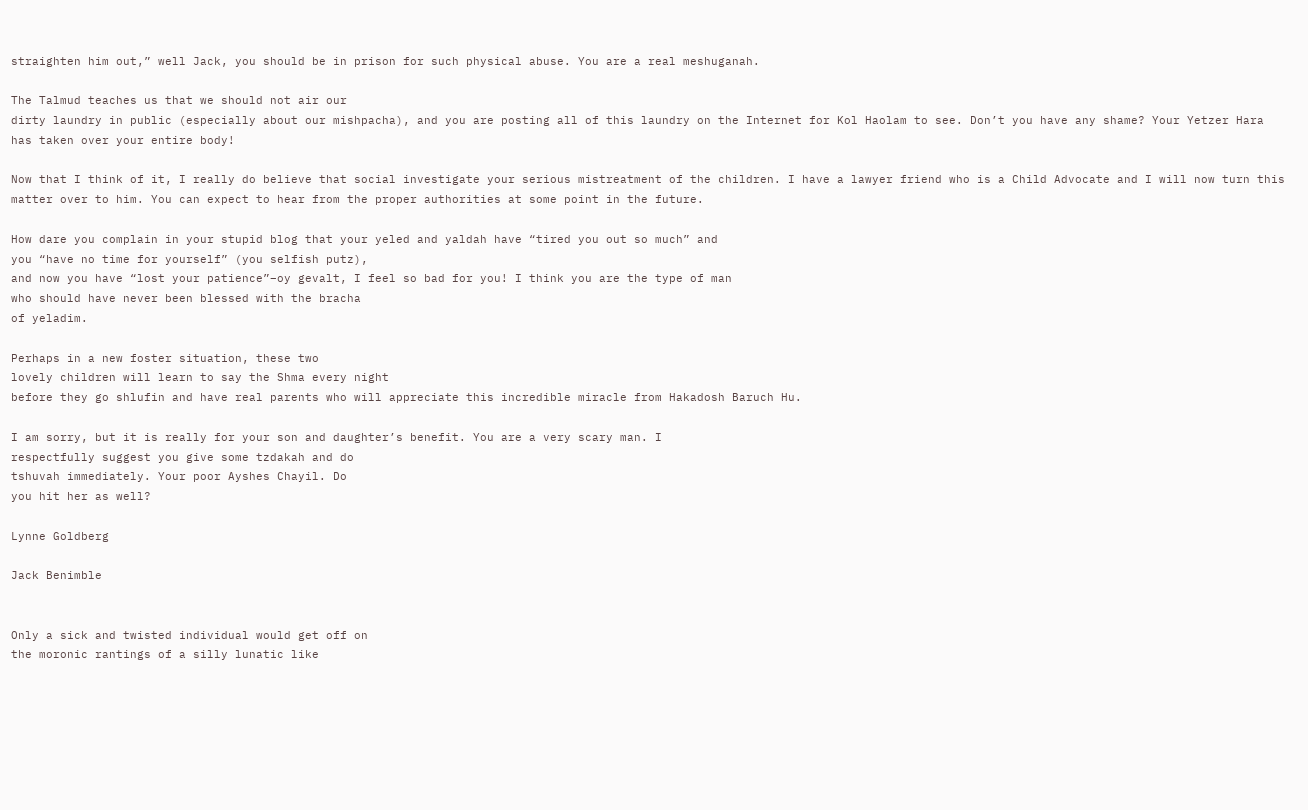straighten him out,” well Jack, you should be in prison for such physical abuse. You are a real meshuganah.

The Talmud teaches us that we should not air our
dirty laundry in public (especially about our mishpacha), and you are posting all of this laundry on the Internet for Kol Haolam to see. Don’t you have any shame? Your Yetzer Hara has taken over your entire body!

Now that I think of it, I really do believe that social investigate your serious mistreatment of the children. I have a lawyer friend who is a Child Advocate and I will now turn this matter over to him. You can expect to hear from the proper authorities at some point in the future.

How dare you complain in your stupid blog that your yeled and yaldah have “tired you out so much” and
you “have no time for yourself” (you selfish putz),
and now you have “lost your patience”–oy gevalt, I feel so bad for you! I think you are the type of man
who should have never been blessed with the bracha
of yeladim.

Perhaps in a new foster situation, these two
lovely children will learn to say the Shma every night
before they go shlufin and have real parents who will appreciate this incredible miracle from Hakadosh Baruch Hu.

I am sorry, but it is really for your son and daughter’s benefit. You are a very scary man. I
respectfully suggest you give some tzdakah and do
tshuvah immediately. Your poor Ayshes Chayil. Do
you hit her as well?

Lynne Goldberg

Jack Benimble


Only a sick and twisted individual would get off on
the moronic rantings of a silly lunatic like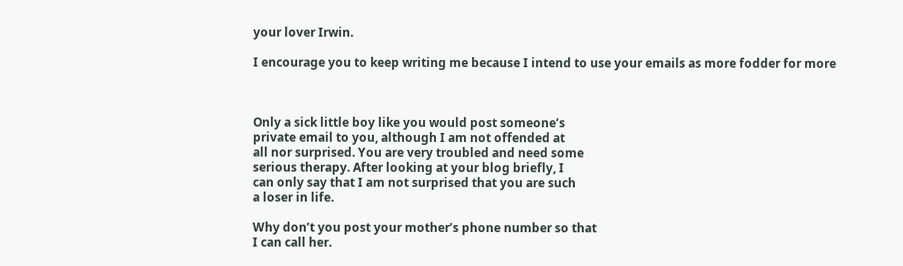your lover Irwin.

I encourage you to keep writing me because I intend to use your emails as more fodder for more



Only a sick little boy like you would post someone’s
private email to you, although I am not offended at
all nor surprised. You are very troubled and need some
serious therapy. After looking at your blog briefly, I
can only say that I am not surprised that you are such
a loser in life.

Why don’t you post your mother’s phone number so that
I can call her.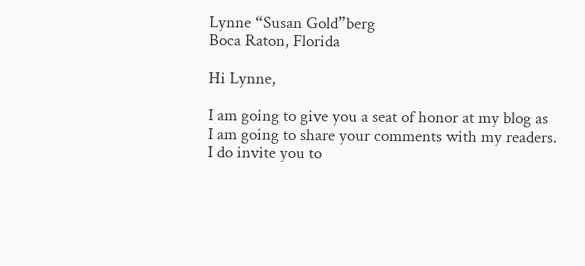Lynne “Susan Gold”berg
Boca Raton, Florida

Hi Lynne,

I am going to give you a seat of honor at my blog as
I am going to share your comments with my readers.
I do invite you to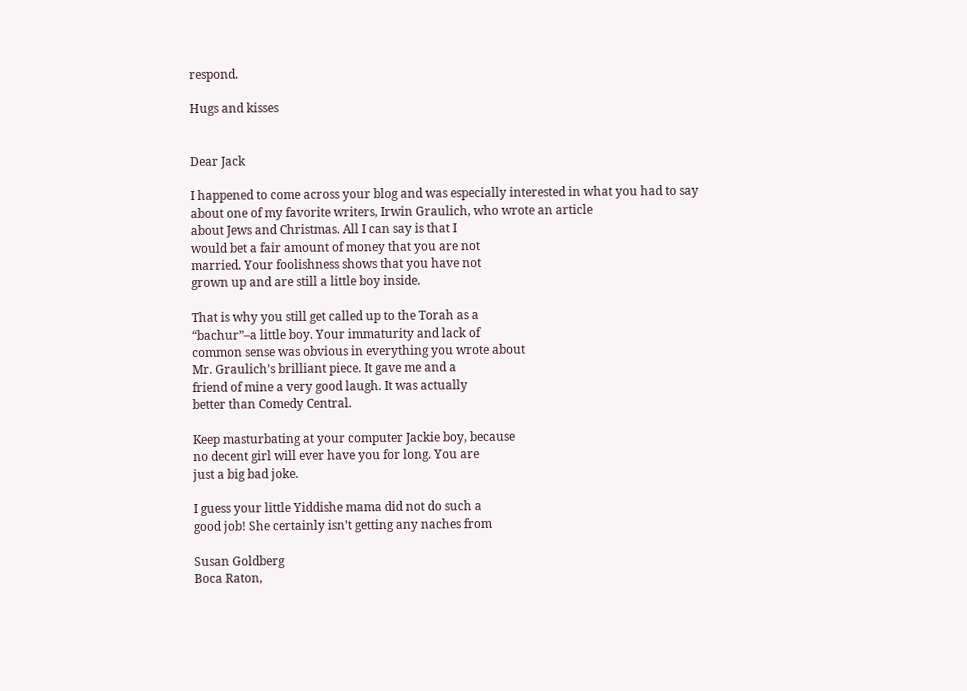respond.

Hugs and kisses


Dear Jack

I happened to come across your blog and was especially interested in what you had to say about one of my favorite writers, Irwin Graulich, who wrote an article
about Jews and Christmas. All I can say is that I
would bet a fair amount of money that you are not
married. Your foolishness shows that you have not
grown up and are still a little boy inside.

That is why you still get called up to the Torah as a
“bachur”–a little boy. Your immaturity and lack of
common sense was obvious in everything you wrote about
Mr. Graulich’s brilliant piece. It gave me and a
friend of mine a very good laugh. It was actually
better than Comedy Central.

Keep masturbating at your computer Jackie boy, because
no decent girl will ever have you for long. You are
just a big bad joke.

I guess your little Yiddishe mama did not do such a
good job! She certainly isn’t getting any naches from

Susan Goldberg
Boca Raton,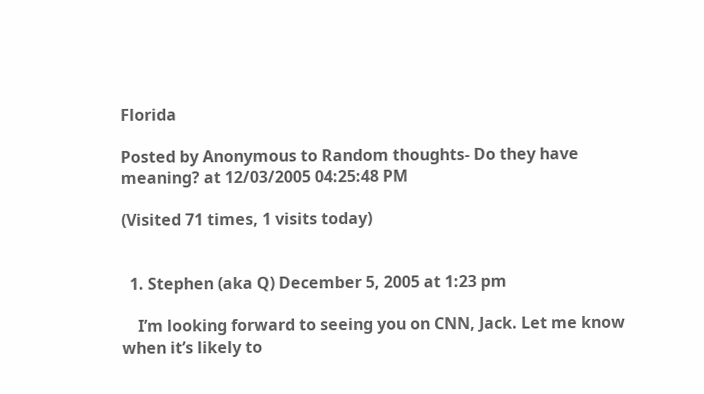Florida

Posted by Anonymous to Random thoughts- Do they have meaning? at 12/03/2005 04:25:48 PM

(Visited 71 times, 1 visits today)


  1. Stephen (aka Q) December 5, 2005 at 1:23 pm

    I’m looking forward to seeing you on CNN, Jack. Let me know when it’s likely to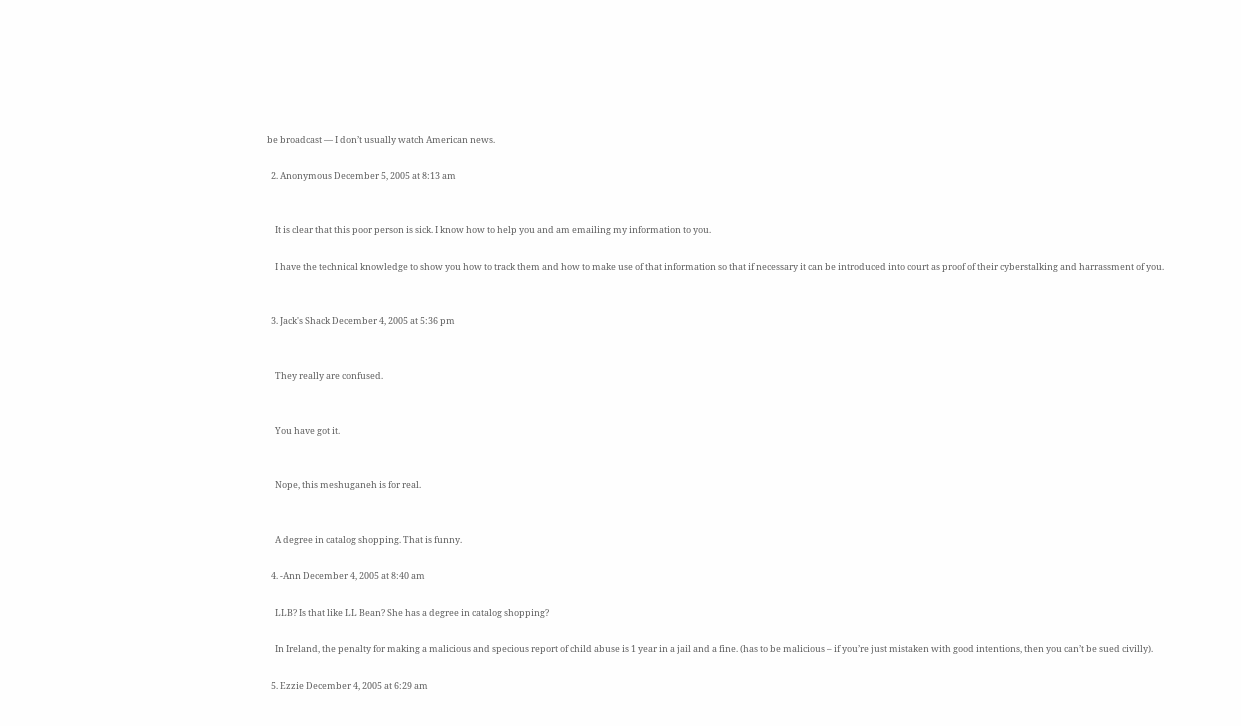be broadcast — I don’t usually watch American news.

  2. Anonymous December 5, 2005 at 8:13 am


    It is clear that this poor person is sick. I know how to help you and am emailing my information to you.

    I have the technical knowledge to show you how to track them and how to make use of that information so that if necessary it can be introduced into court as proof of their cyberstalking and harrassment of you.


  3. Jack's Shack December 4, 2005 at 5:36 pm


    They really are confused.


    You have got it.


    Nope, this meshuganeh is for real.


    A degree in catalog shopping. That is funny.

  4. -Ann December 4, 2005 at 8:40 am

    LLB? Is that like LL Bean? She has a degree in catalog shopping?

    In Ireland, the penalty for making a malicious and specious report of child abuse is 1 year in a jail and a fine. (has to be malicious – if you’re just mistaken with good intentions, then you can’t be sued civilly).

  5. Ezzie December 4, 2005 at 6:29 am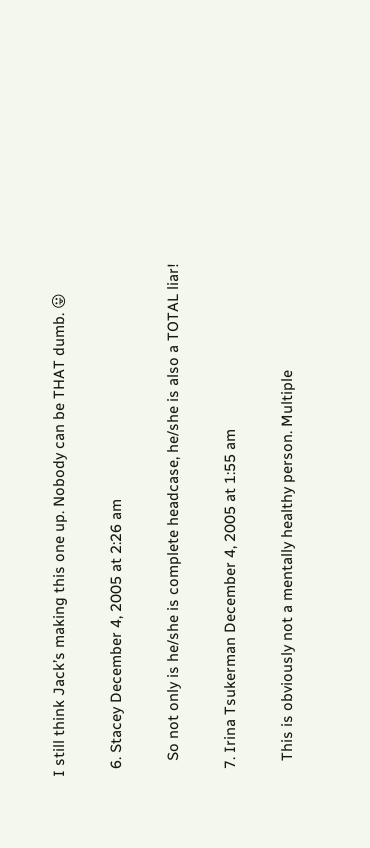I still think Jack’s making this one up. Nobody can be THAT dumb. 😛

  6. Stacey December 4, 2005 at 2:26 am

    So not only is he/she is complete headcase, he/she is also a TOTAL liar!

  7. Irina Tsukerman December 4, 2005 at 1:55 am

    This is obviously not a mentally healthy person. Multiple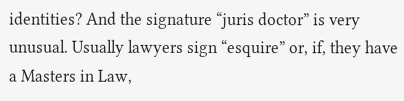identities? And the signature “juris doctor” is very unusual. Usually lawyers sign “esquire” or, if, they have a Masters in Law,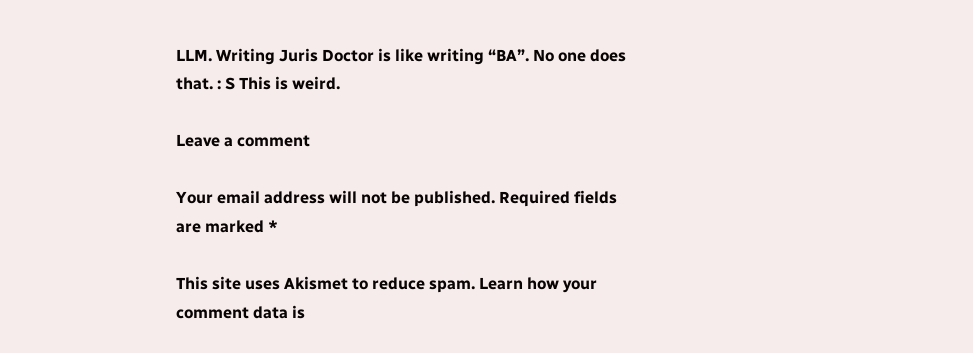LLM. Writing Juris Doctor is like writing “BA”. No one does that. : S This is weird.

Leave a comment

Your email address will not be published. Required fields are marked *

This site uses Akismet to reduce spam. Learn how your comment data is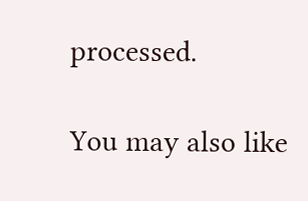processed.

You may also like